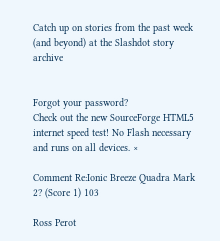Catch up on stories from the past week (and beyond) at the Slashdot story archive


Forgot your password?
Check out the new SourceForge HTML5 internet speed test! No Flash necessary and runs on all devices. ×

Comment Re:Ionic Breeze Quadra Mark 2? (Score 1) 103

Ross Perot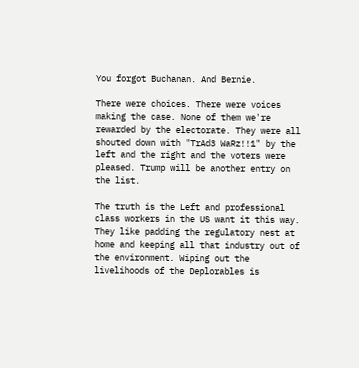You forgot Buchanan. And Bernie.

There were choices. There were voices making the case. None of them we're rewarded by the electorate. They were all shouted down with "TrAd3 WaRz!!1" by the left and the right and the voters were pleased. Trump will be another entry on the list.

The truth is the Left and professional class workers in the US want it this way. They like padding the regulatory nest at home and keeping all that industry out of the environment. Wiping out the livelihoods of the Deplorables is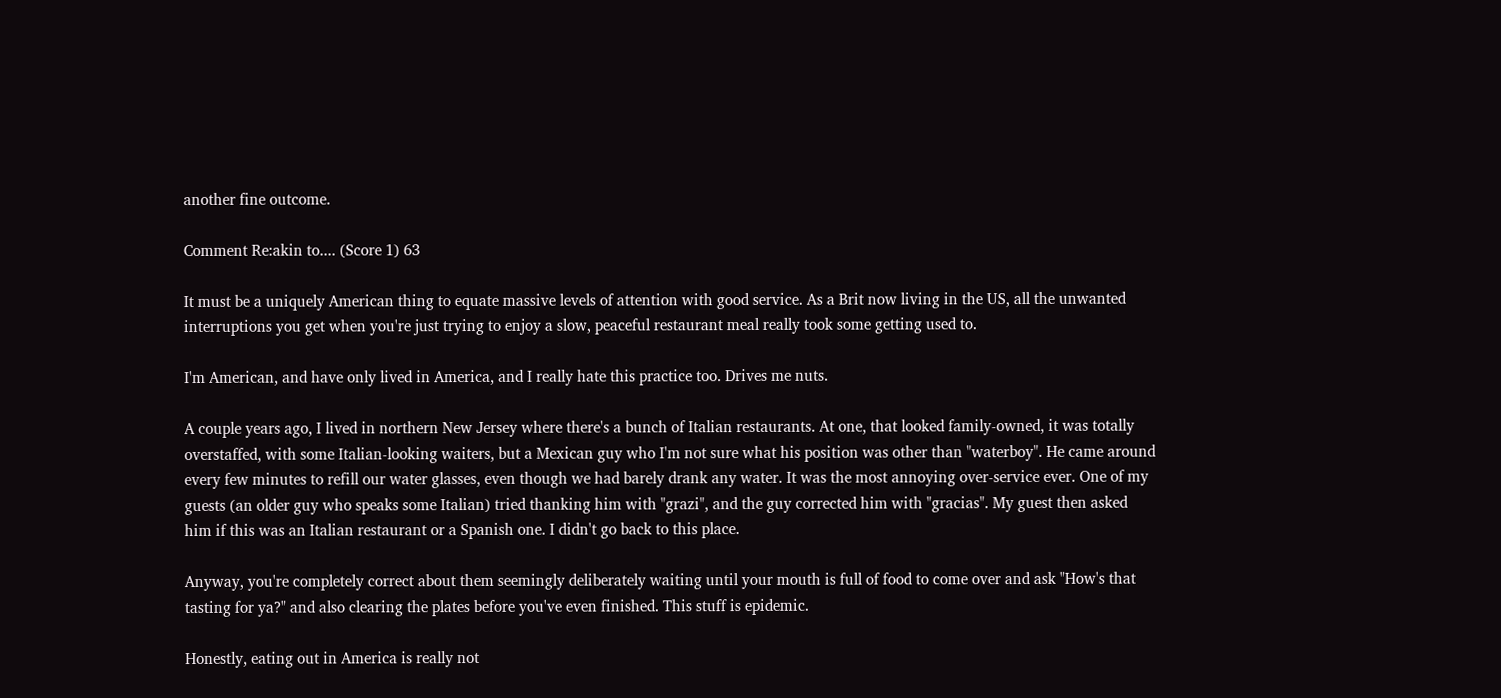another fine outcome.

Comment Re:akin to.... (Score 1) 63

It must be a uniquely American thing to equate massive levels of attention with good service. As a Brit now living in the US, all the unwanted interruptions you get when you're just trying to enjoy a slow, peaceful restaurant meal really took some getting used to.

I'm American, and have only lived in America, and I really hate this practice too. Drives me nuts.

A couple years ago, I lived in northern New Jersey where there's a bunch of Italian restaurants. At one, that looked family-owned, it was totally overstaffed, with some Italian-looking waiters, but a Mexican guy who I'm not sure what his position was other than "waterboy". He came around every few minutes to refill our water glasses, even though we had barely drank any water. It was the most annoying over-service ever. One of my guests (an older guy who speaks some Italian) tried thanking him with "grazi", and the guy corrected him with "gracias". My guest then asked him if this was an Italian restaurant or a Spanish one. I didn't go back to this place.

Anyway, you're completely correct about them seemingly deliberately waiting until your mouth is full of food to come over and ask "How's that tasting for ya?" and also clearing the plates before you've even finished. This stuff is epidemic.

Honestly, eating out in America is really not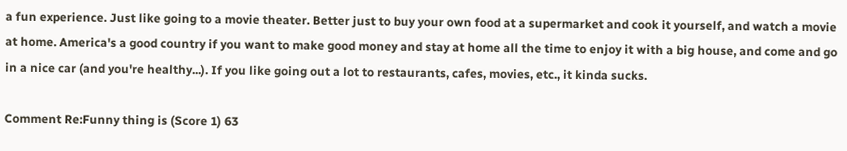a fun experience. Just like going to a movie theater. Better just to buy your own food at a supermarket and cook it yourself, and watch a movie at home. America's a good country if you want to make good money and stay at home all the time to enjoy it with a big house, and come and go in a nice car (and you're healthy...). If you like going out a lot to restaurants, cafes, movies, etc., it kinda sucks.

Comment Re:Funny thing is (Score 1) 63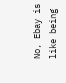No, Ebay is like being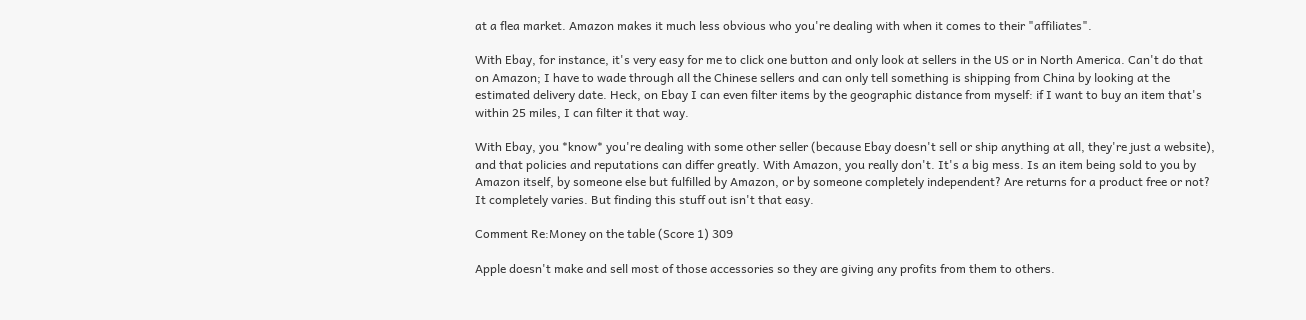at a flea market. Amazon makes it much less obvious who you're dealing with when it comes to their "affiliates".

With Ebay, for instance, it's very easy for me to click one button and only look at sellers in the US or in North America. Can't do that on Amazon; I have to wade through all the Chinese sellers and can only tell something is shipping from China by looking at the estimated delivery date. Heck, on Ebay I can even filter items by the geographic distance from myself: if I want to buy an item that's within 25 miles, I can filter it that way.

With Ebay, you *know* you're dealing with some other seller (because Ebay doesn't sell or ship anything at all, they're just a website), and that policies and reputations can differ greatly. With Amazon, you really don't. It's a big mess. Is an item being sold to you by Amazon itself, by someone else but fulfilled by Amazon, or by someone completely independent? Are returns for a product free or not? It completely varies. But finding this stuff out isn't that easy.

Comment Re:Money on the table (Score 1) 309

Apple doesn't make and sell most of those accessories so they are giving any profits from them to others.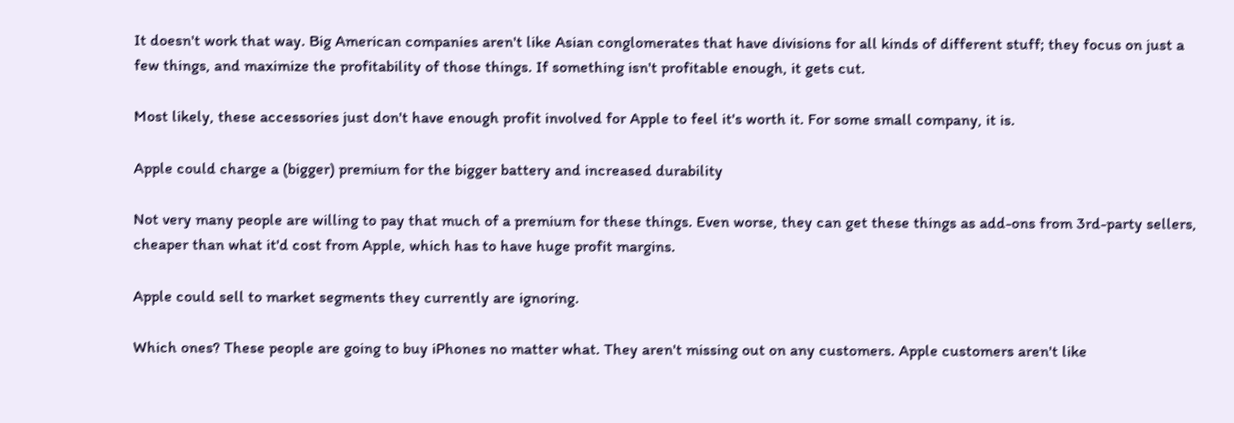It doesn't work that way. Big American companies aren't like Asian conglomerates that have divisions for all kinds of different stuff; they focus on just a few things, and maximize the profitability of those things. If something isn't profitable enough, it gets cut.

Most likely, these accessories just don't have enough profit involved for Apple to feel it's worth it. For some small company, it is.

Apple could charge a (bigger) premium for the bigger battery and increased durability

Not very many people are willing to pay that much of a premium for these things. Even worse, they can get these things as add-ons from 3rd-party sellers, cheaper than what it'd cost from Apple, which has to have huge profit margins.

Apple could sell to market segments they currently are ignoring.

Which ones? These people are going to buy iPhones no matter what. They aren't missing out on any customers. Apple customers aren't like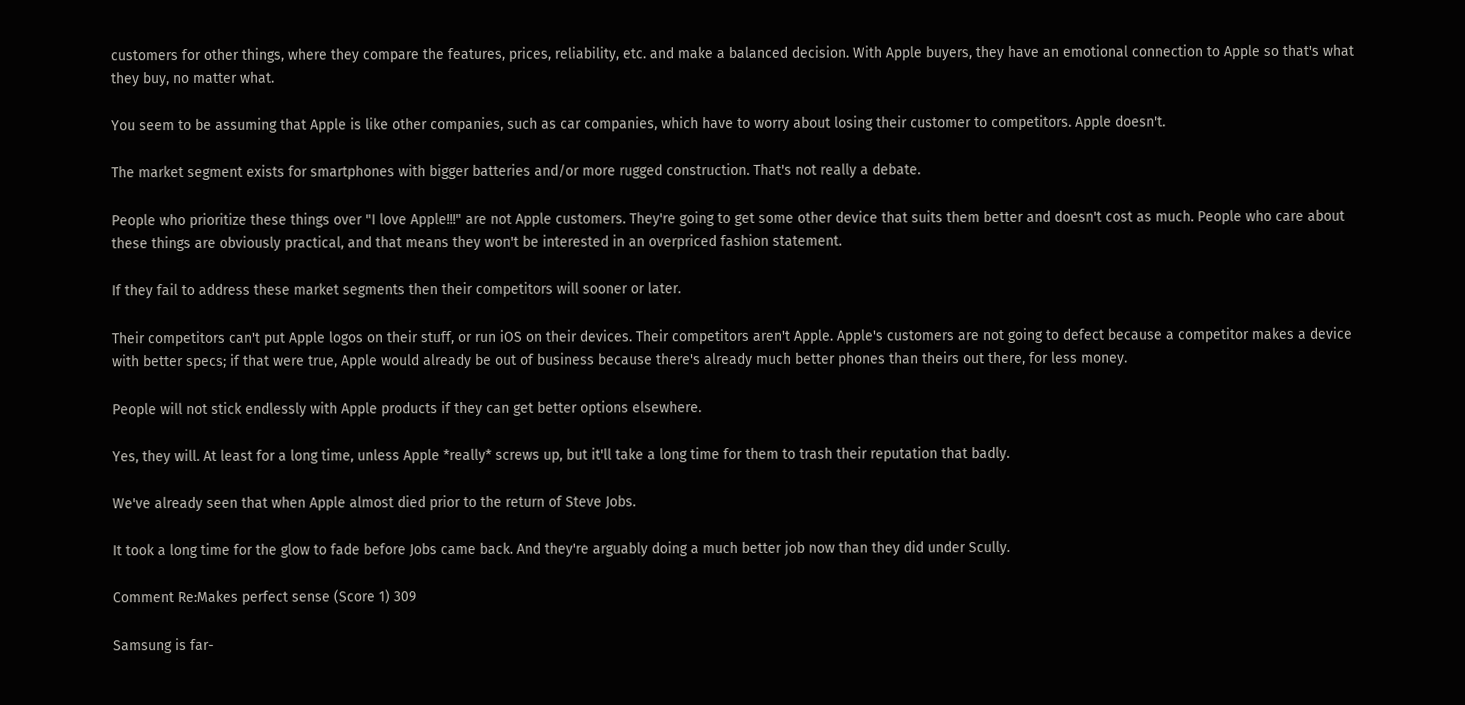customers for other things, where they compare the features, prices, reliability, etc. and make a balanced decision. With Apple buyers, they have an emotional connection to Apple so that's what they buy, no matter what.

You seem to be assuming that Apple is like other companies, such as car companies, which have to worry about losing their customer to competitors. Apple doesn't.

The market segment exists for smartphones with bigger batteries and/or more rugged construction. That's not really a debate.

People who prioritize these things over "I love Apple!!!" are not Apple customers. They're going to get some other device that suits them better and doesn't cost as much. People who care about these things are obviously practical, and that means they won't be interested in an overpriced fashion statement.

If they fail to address these market segments then their competitors will sooner or later.

Their competitors can't put Apple logos on their stuff, or run iOS on their devices. Their competitors aren't Apple. Apple's customers are not going to defect because a competitor makes a device with better specs; if that were true, Apple would already be out of business because there's already much better phones than theirs out there, for less money.

People will not stick endlessly with Apple products if they can get better options elsewhere.

Yes, they will. At least for a long time, unless Apple *really* screws up, but it'll take a long time for them to trash their reputation that badly.

We've already seen that when Apple almost died prior to the return of Steve Jobs.

It took a long time for the glow to fade before Jobs came back. And they're arguably doing a much better job now than they did under Scully.

Comment Re:Makes perfect sense (Score 1) 309

Samsung is far-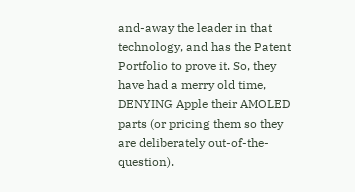and-away the leader in that technology, and has the Patent Portfolio to prove it. So, they have had a merry old time, DENYING Apple their AMOLED parts (or pricing them so they are deliberately out-of-the-question).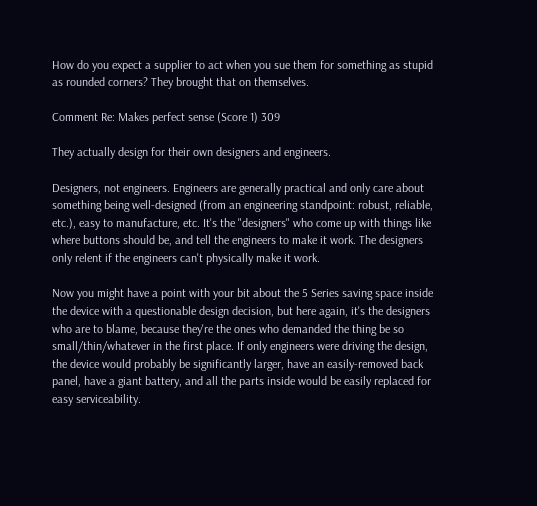How do you expect a supplier to act when you sue them for something as stupid as rounded corners? They brought that on themselves.

Comment Re: Makes perfect sense (Score 1) 309

They actually design for their own designers and engineers.

Designers, not engineers. Engineers are generally practical and only care about something being well-designed (from an engineering standpoint: robust, reliable, etc.), easy to manufacture, etc. It's the "designers" who come up with things like where buttons should be, and tell the engineers to make it work. The designers only relent if the engineers can't physically make it work.

Now you might have a point with your bit about the 5 Series saving space inside the device with a questionable design decision, but here again, it's the designers who are to blame, because they're the ones who demanded the thing be so small/thin/whatever in the first place. If only engineers were driving the design, the device would probably be significantly larger, have an easily-removed back panel, have a giant battery, and all the parts inside would be easily replaced for easy serviceability.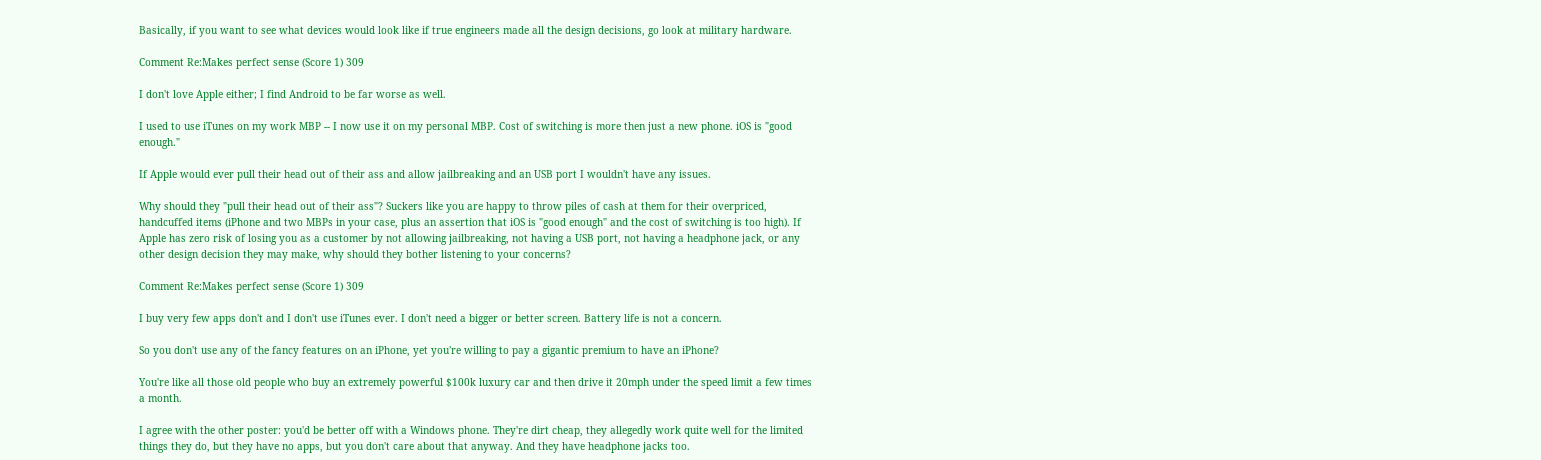Basically, if you want to see what devices would look like if true engineers made all the design decisions, go look at military hardware.

Comment Re:Makes perfect sense (Score 1) 309

I don't love Apple either; I find Android to be far worse as well.

I used to use iTunes on my work MBP -- I now use it on my personal MBP. Cost of switching is more then just a new phone. iOS is "good enough."

If Apple would ever pull their head out of their ass and allow jailbreaking and an USB port I wouldn't have any issues.

Why should they "pull their head out of their ass"? Suckers like you are happy to throw piles of cash at them for their overpriced, handcuffed items (iPhone and two MBPs in your case, plus an assertion that iOS is "good enough" and the cost of switching is too high). If Apple has zero risk of losing you as a customer by not allowing jailbreaking, not having a USB port, not having a headphone jack, or any other design decision they may make, why should they bother listening to your concerns?

Comment Re:Makes perfect sense (Score 1) 309

I buy very few apps don't and I don't use iTunes ever. I don't need a bigger or better screen. Battery life is not a concern.

So you don't use any of the fancy features on an iPhone, yet you're willing to pay a gigantic premium to have an iPhone?

You're like all those old people who buy an extremely powerful $100k luxury car and then drive it 20mph under the speed limit a few times a month.

I agree with the other poster: you'd be better off with a Windows phone. They're dirt cheap, they allegedly work quite well for the limited things they do, but they have no apps, but you don't care about that anyway. And they have headphone jacks too.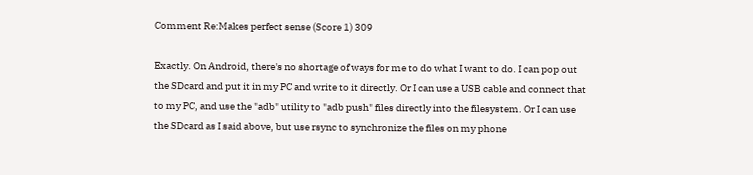Comment Re:Makes perfect sense (Score 1) 309

Exactly. On Android, there's no shortage of ways for me to do what I want to do. I can pop out the SDcard and put it in my PC and write to it directly. Or I can use a USB cable and connect that to my PC, and use the "adb" utility to "adb push" files directly into the filesystem. Or I can use the SDcard as I said above, but use rsync to synchronize the files on my phone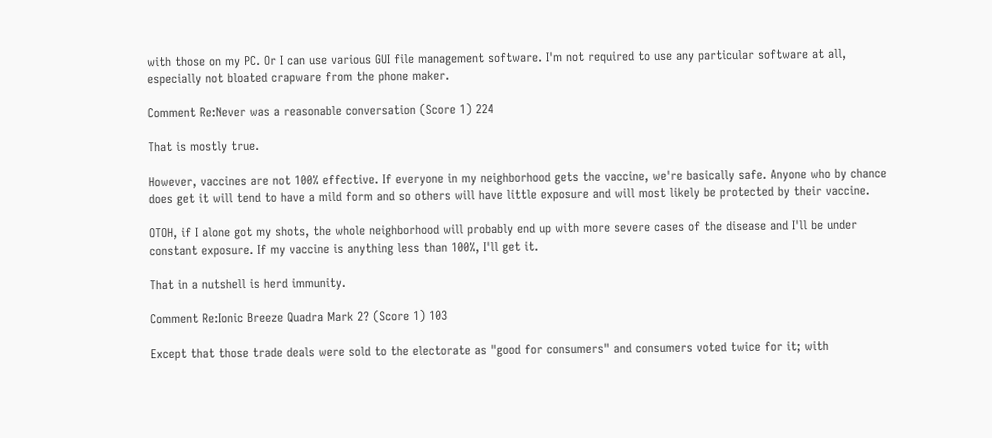with those on my PC. Or I can use various GUI file management software. I'm not required to use any particular software at all, especially not bloated crapware from the phone maker.

Comment Re:Never was a reasonable conversation (Score 1) 224

That is mostly true.

However, vaccines are not 100% effective. If everyone in my neighborhood gets the vaccine, we're basically safe. Anyone who by chance does get it will tend to have a mild form and so others will have little exposure and will most likely be protected by their vaccine.

OTOH, if I alone got my shots, the whole neighborhood will probably end up with more severe cases of the disease and I'll be under constant exposure. If my vaccine is anything less than 100%, I'll get it.

That in a nutshell is herd immunity.

Comment Re:Ionic Breeze Quadra Mark 2? (Score 1) 103

Except that those trade deals were sold to the electorate as "good for consumers" and consumers voted twice for it; with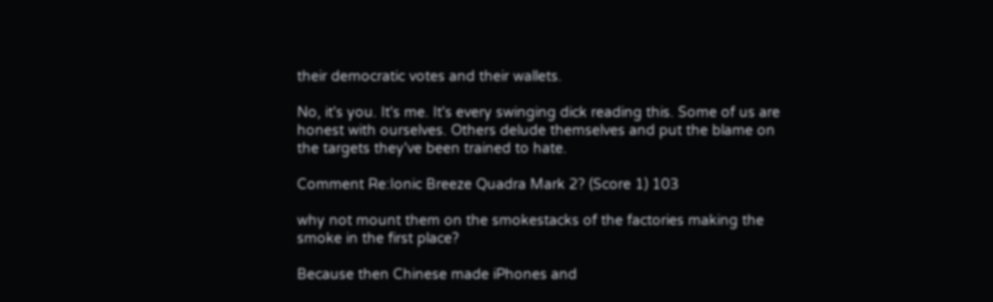their democratic votes and their wallets.

No, it's you. It's me. It's every swinging dick reading this. Some of us are honest with ourselves. Others delude themselves and put the blame on the targets they've been trained to hate.

Comment Re:Ionic Breeze Quadra Mark 2? (Score 1) 103

why not mount them on the smokestacks of the factories making the smoke in the first place?

Because then Chinese made iPhones and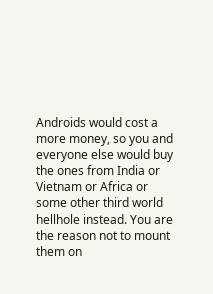Androids would cost a more money, so you and everyone else would buy the ones from India or Vietnam or Africa or some other third world hellhole instead. You are the reason not to mount them on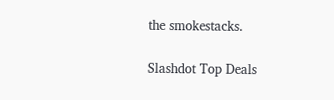the smokestacks.

Slashdot Top Deals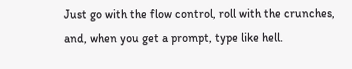Just go with the flow control, roll with the crunches, and, when you get a prompt, type like hell.